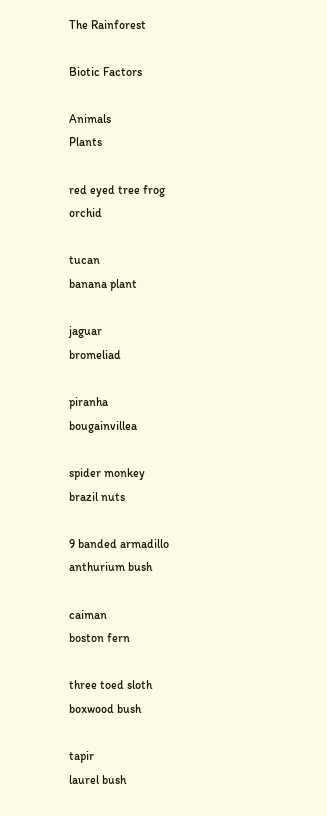The Rainforest

Biotic Factors

Animals                                                                                                      Plants

red eyed tree frog                                                                                      orchid

tucan                                                                                                         banana plant

jaguar                                                                                                        bromeliad

piranha                                                                                                      bougainvillea

spider monkey                                                                                           brazil nuts

9 banded armadillo                                                                                  anthurium bush

caiman                                                                                                      boston fern

three toed sloth                                                                                          boxwood bush

tapir                                                                                                            laurel bush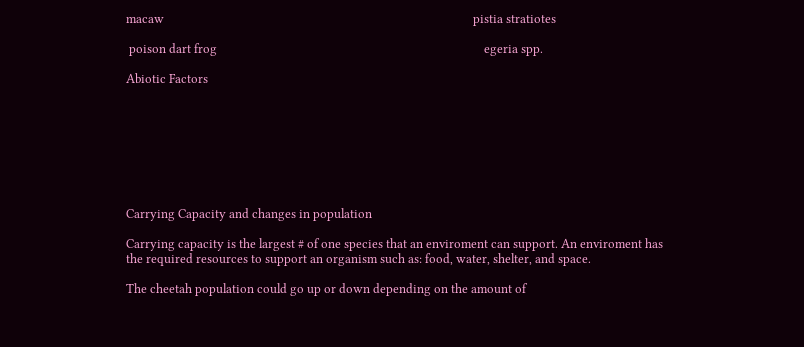macaw                                                                                                       pistia stratiotes

 poison dart frog                                                                                         egeria spp.

Abiotic Factors








Carrying Capacity and changes in population

Carrying capacity is the largest # of one species that an enviroment can support. An enviroment has the required resources to support an organism such as: food, water, shelter, and space.

The cheetah population could go up or down depending on the amount of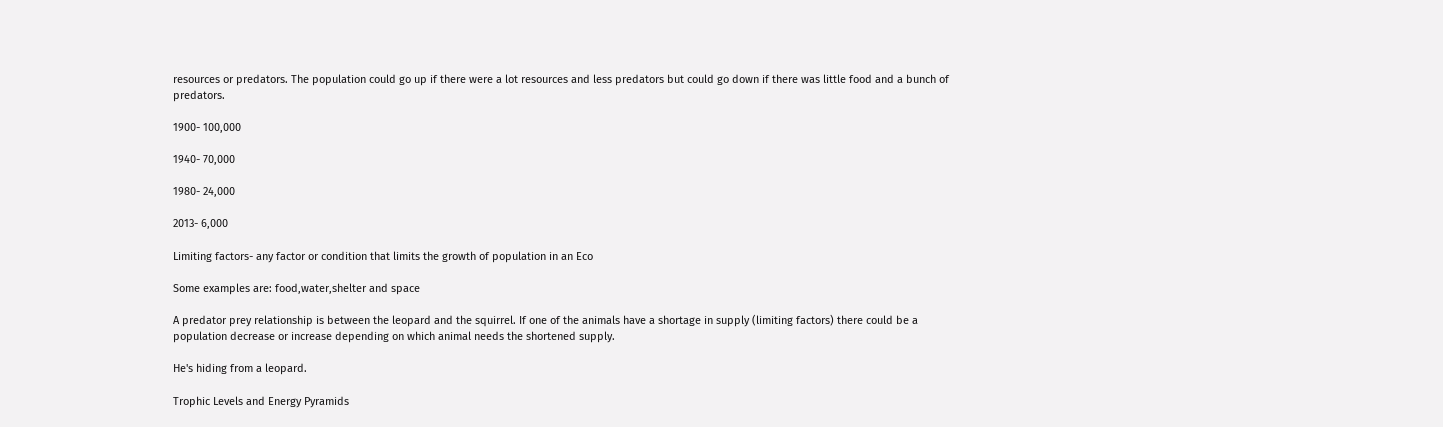resources or predators. The population could go up if there were a lot resources and less predators but could go down if there was little food and a bunch of predators.

1900- 100,000

1940- 70,000

1980- 24,000

2013- 6,000

Limiting factors- any factor or condition that limits the growth of population in an Eco

Some examples are: food,water,shelter and space

A predator prey relationship is between the leopard and the squirrel. If one of the animals have a shortage in supply (limiting factors) there could be a population decrease or increase depending on which animal needs the shortened supply.

He's hiding from a leopard.

Trophic Levels and Energy Pyramids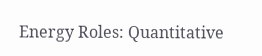Energy Roles: Quantitative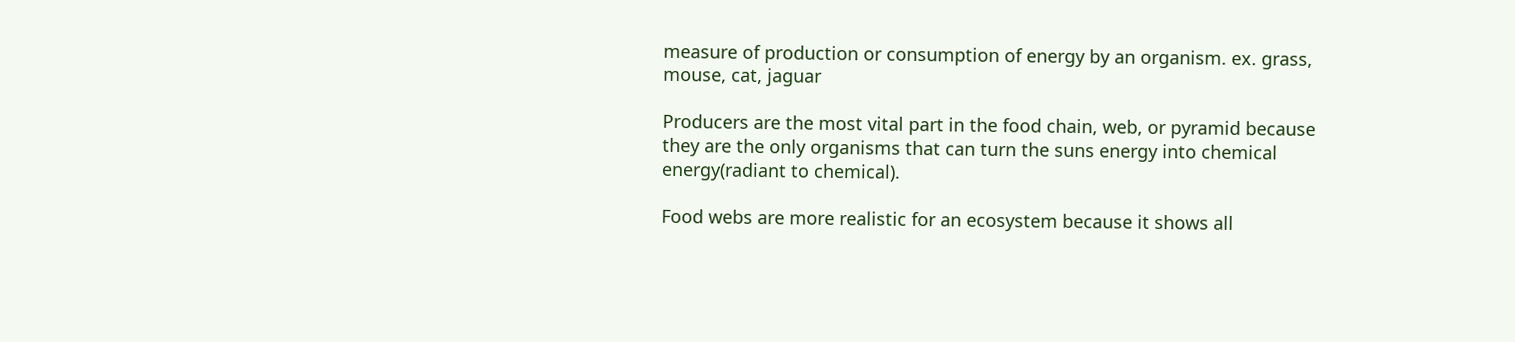measure of production or consumption of energy by an organism. ex. grass, mouse, cat, jaguar

Producers are the most vital part in the food chain, web, or pyramid because they are the only organisms that can turn the suns energy into chemical energy(radiant to chemical).

Food webs are more realistic for an ecosystem because it shows all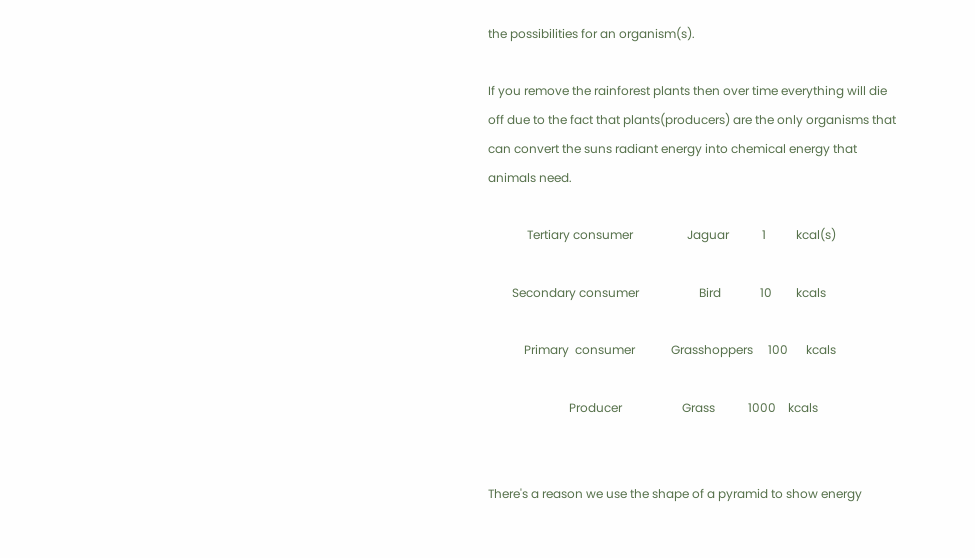the possibilities for an organism(s).

If you remove the rainforest plants then over time everything will die off due to the fact that plants(producers) are the only organisms that can convert the suns radiant energy into chemical energy that animals need.

             Tertiary consumer                  Jaguar           1          kcal(s)

        Secondary consumer                    Bird             10        kcals

            Primary  consumer            Grasshoppers     100      kcals

                           Producer                    Grass           1000    kcals


There's a reason we use the shape of a pyramid to show energy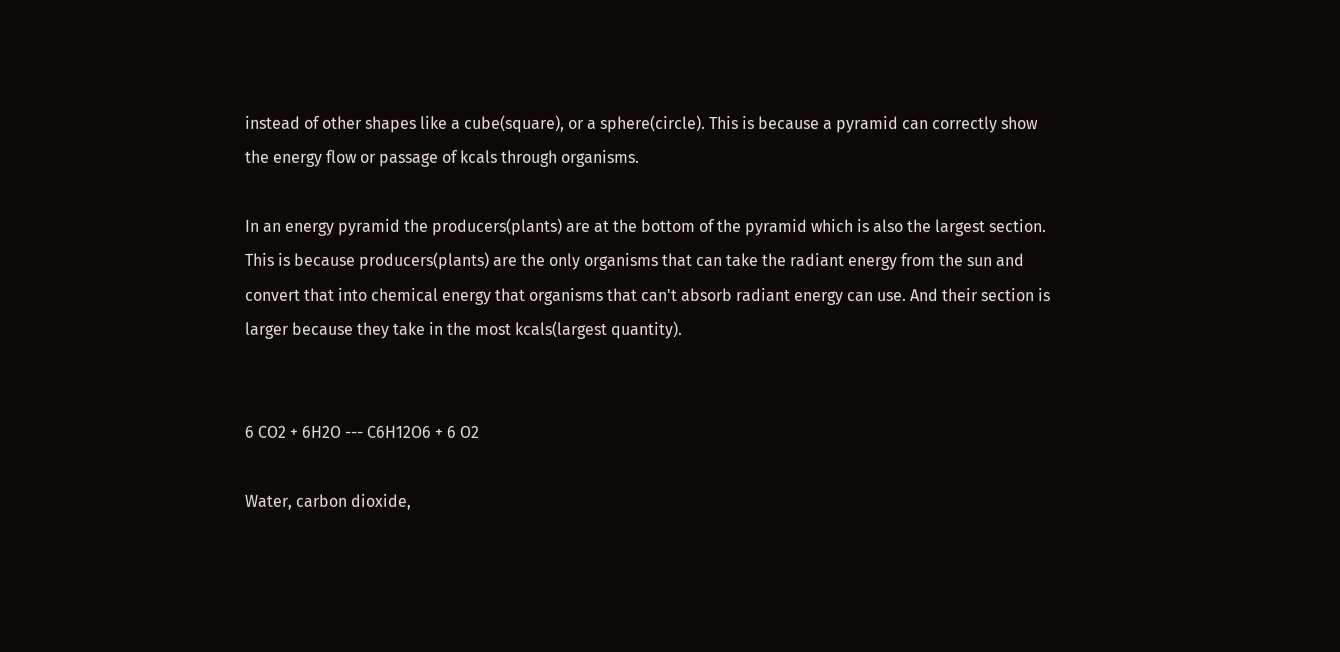instead of other shapes like a cube(square), or a sphere(circle). This is because a pyramid can correctly show the energy flow or passage of kcals through organisms.

In an energy pyramid the producers(plants) are at the bottom of the pyramid which is also the largest section. This is because producers(plants) are the only organisms that can take the radiant energy from the sun and convert that into chemical energy that organisms that can't absorb radiant energy can use. And their section is larger because they take in the most kcals(largest quantity).


6 CO2 + 6H2O --- C6H12O6 + 6 O2

Water, carbon dioxide,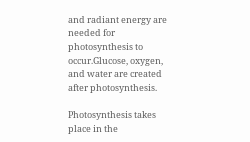and radiant energy are needed for photosynthesis to occur.Glucose, oxygen, and water are created after photosynthesis.

Photosynthesis takes place in the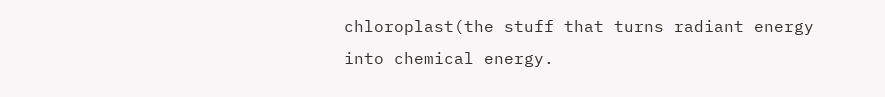chloroplast(the stuff that turns radiant energy into chemical energy.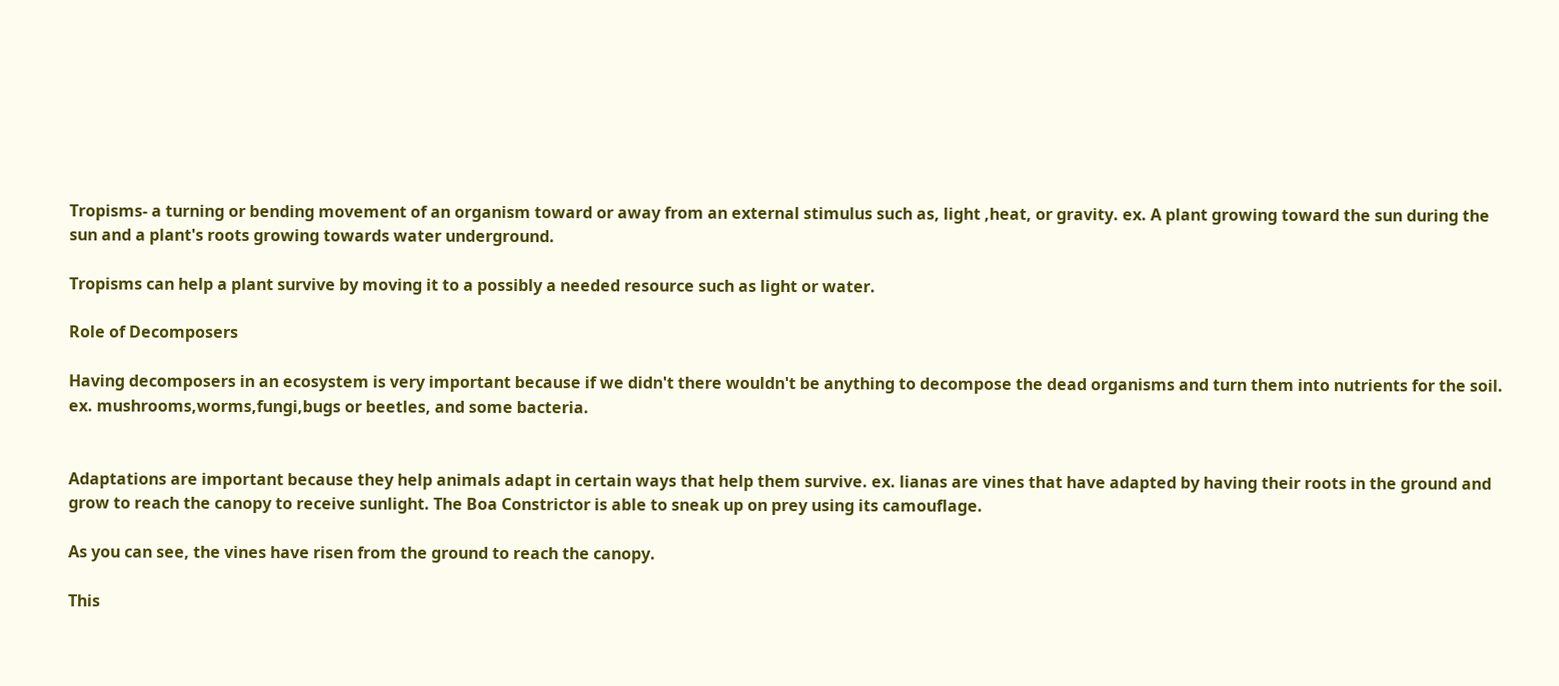Tropisms- a turning or bending movement of an organism toward or away from an external stimulus such as, light ,heat, or gravity. ex. A plant growing toward the sun during the sun and a plant's roots growing towards water underground.

Tropisms can help a plant survive by moving it to a possibly a needed resource such as light or water.

Role of Decomposers

Having decomposers in an ecosystem is very important because if we didn't there wouldn't be anything to decompose the dead organisms and turn them into nutrients for the soil. ex. mushrooms,worms,fungi,bugs or beetles, and some bacteria.


Adaptations are important because they help animals adapt in certain ways that help them survive. ex. lianas are vines that have adapted by having their roots in the ground and grow to reach the canopy to receive sunlight. The Boa Constrictor is able to sneak up on prey using its camouflage.

As you can see, the vines have risen from the ground to reach the canopy.

This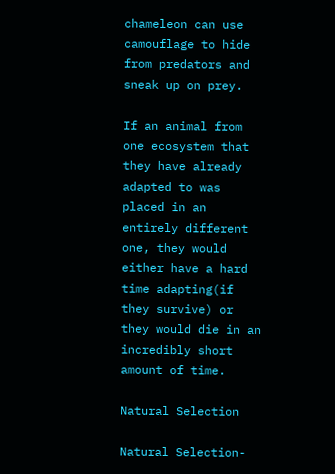chameleon can use camouflage to hide from predators and sneak up on prey.

If an animal from one ecosystem that they have already adapted to was placed in an entirely different one, they would either have a hard time adapting(if they survive) or they would die in an incredibly short amount of time.

Natural Selection

Natural Selection-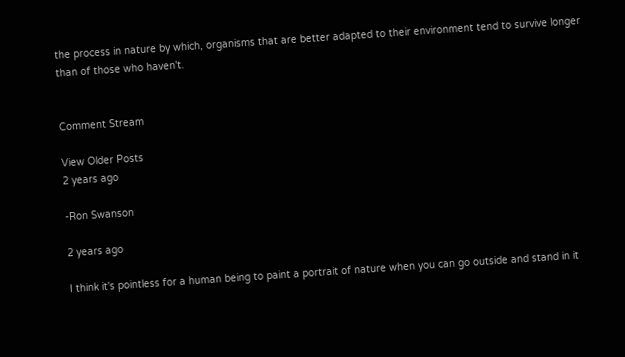the process in nature by which, organisms that are better adapted to their environment tend to survive longer than of those who haven't.


Comment Stream

View Older Posts
2 years ago

-Ron Swanson

2 years ago

I think it's pointless for a human being to paint a portrait of nature when you can go outside and stand in it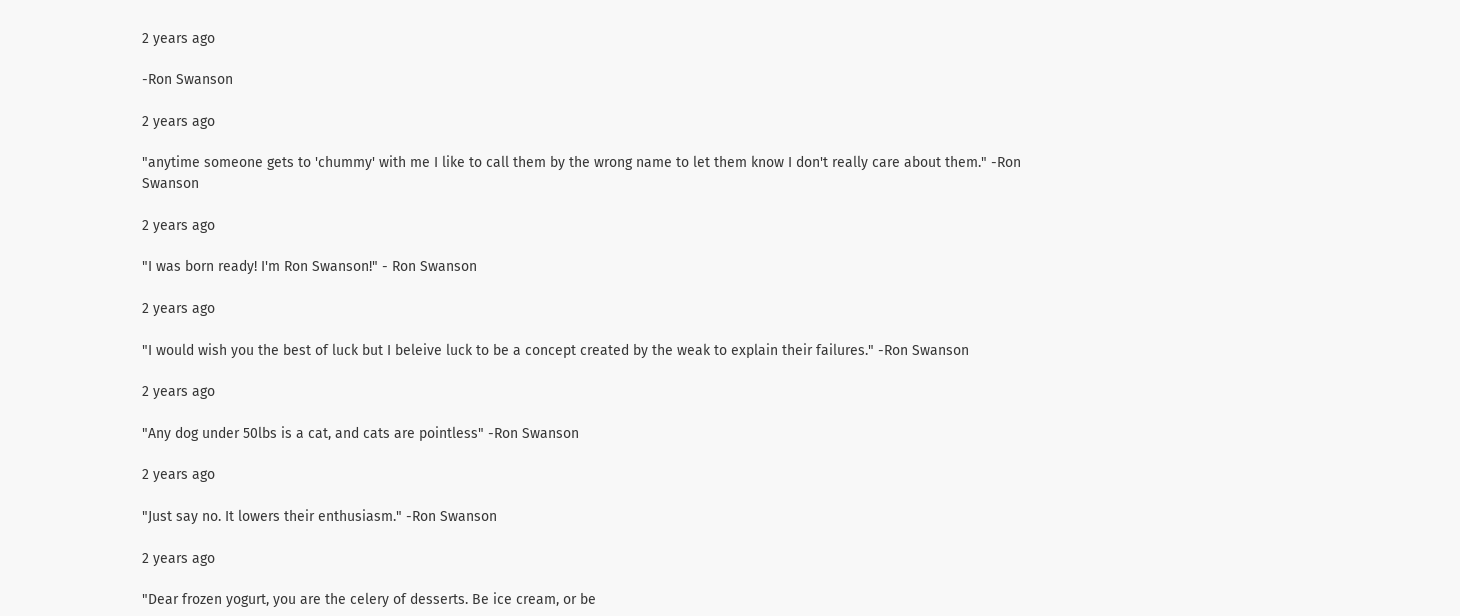2 years ago

-Ron Swanson

2 years ago

"anytime someone gets to 'chummy' with me I like to call them by the wrong name to let them know I don't really care about them." -Ron Swanson

2 years ago

"I was born ready! I'm Ron Swanson!" - Ron Swanson

2 years ago

"I would wish you the best of luck but I beleive luck to be a concept created by the weak to explain their failures." -Ron Swanson

2 years ago

"Any dog under 50lbs is a cat, and cats are pointless" -Ron Swanson

2 years ago

"Just say no. It lowers their enthusiasm." -Ron Swanson

2 years ago

"Dear frozen yogurt, you are the celery of desserts. Be ice cream, or be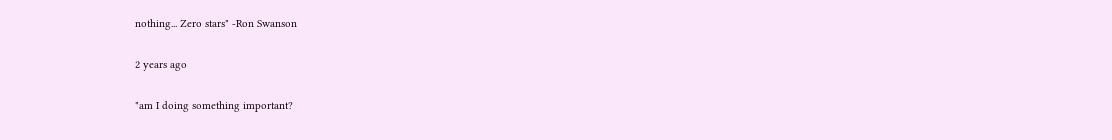nothing... Zero stars" -Ron Swanson

2 years ago

"am I doing something important?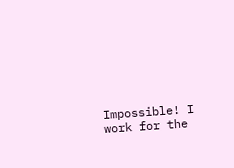Impossible! I work for the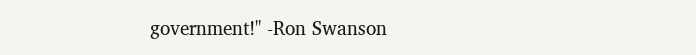government!" -Ron Swanson